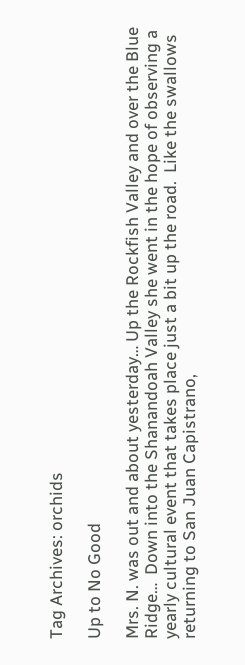Tag Archives: orchids

Up to No Good

Mrs. N. was out and about yesterday… Up the Rockfish Valley and over the Blue Ridge…  Down into the Shanandoah Valley she went in the hope of observing a yearly cultural event that takes place just a bit up the road.  Like the swallows returning to San Juan Capistrano,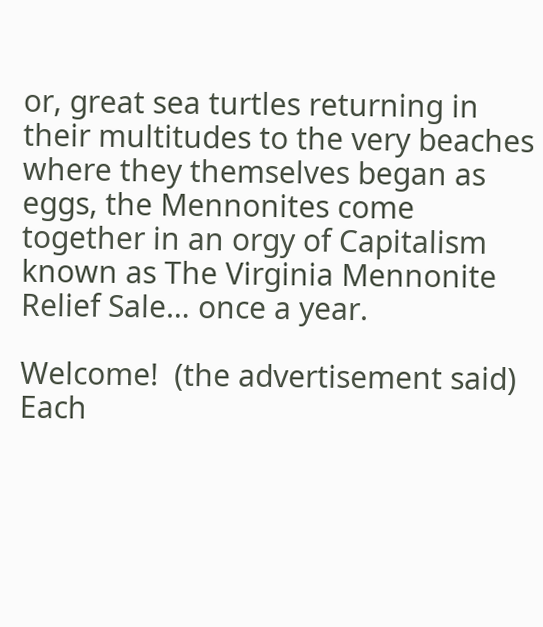or, great sea turtles returning in their multitudes to the very beaches where they themselves began as eggs, the Mennonites come together in an orgy of Capitalism known as The Virginia Mennonite Relief Sale… once a year.

Welcome!  (the advertisement said)
Each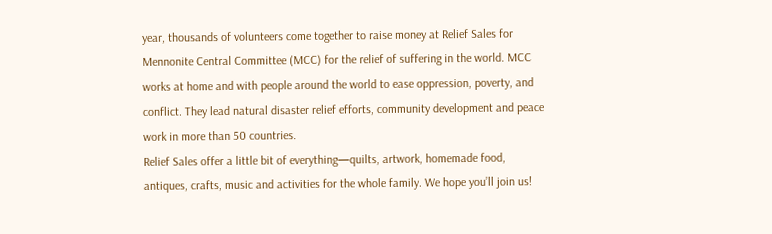year, thousands of volunteers come together to raise money at Relief Sales for Mennonite Central Committee (MCC) for the relief of suffering in the world. MCC works at home and with people around the world to ease oppression, poverty, and conflict. They lead natural disaster relief efforts, community development and peace work in more than 50 countries.
Relief Sales offer a little bit of everything—quilts, artwork, homemade food, antiques, crafts, music and activities for the whole family. We hope you’ll join us!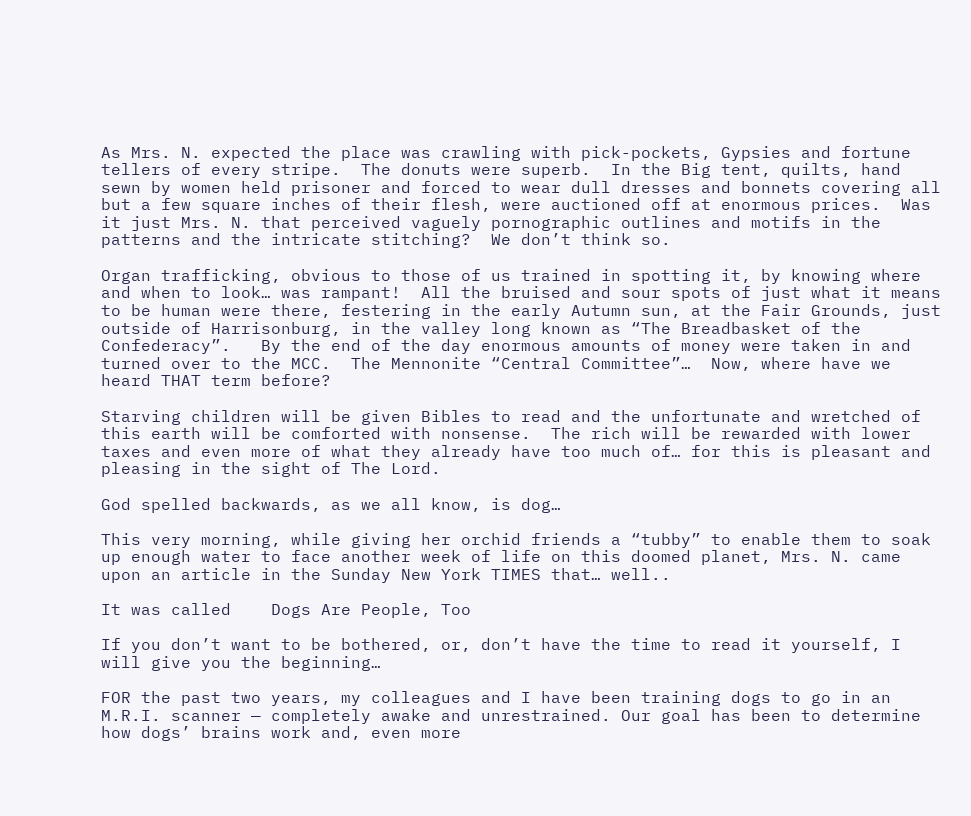As Mrs. N. expected the place was crawling with pick-pockets, Gypsies and fortune tellers of every stripe.  The donuts were superb.  In the Big tent, quilts, hand sewn by women held prisoner and forced to wear dull dresses and bonnets covering all but a few square inches of their flesh, were auctioned off at enormous prices.  Was it just Mrs. N. that perceived vaguely pornographic outlines and motifs in the patterns and the intricate stitching?  We don’t think so.

Organ trafficking, obvious to those of us trained in spotting it, by knowing where and when to look… was rampant!  All the bruised and sour spots of just what it means to be human were there, festering in the early Autumn sun, at the Fair Grounds, just outside of Harrisonburg, in the valley long known as “The Breadbasket of the Confederacy”.   By the end of the day enormous amounts of money were taken in and turned over to the MCC.  The Mennonite “Central Committee”…  Now, where have we heard THAT term before?

Starving children will be given Bibles to read and the unfortunate and wretched of this earth will be comforted with nonsense.  The rich will be rewarded with lower taxes and even more of what they already have too much of… for this is pleasant and pleasing in the sight of The Lord.

God spelled backwards, as we all know, is dog…

This very morning, while giving her orchid friends a “tubby” to enable them to soak up enough water to face another week of life on this doomed planet, Mrs. N. came upon an article in the Sunday New York TIMES that… well..

It was called    Dogs Are People, Too

If you don’t want to be bothered, or, don’t have the time to read it yourself, I will give you the beginning…

FOR the past two years, my colleagues and I have been training dogs to go in an M.R.I. scanner — completely awake and unrestrained. Our goal has been to determine how dogs’ brains work and, even more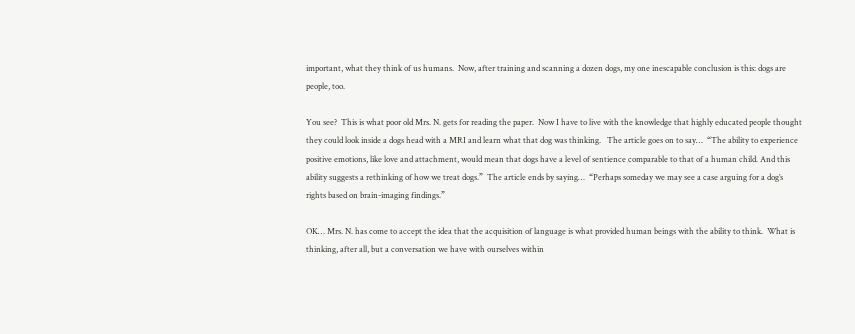important, what they think of us humans.  Now, after training and scanning a dozen dogs, my one inescapable conclusion is this: dogs are people, too.

You see?  This is what poor old Mrs. N. gets for reading the paper.  Now I have to live with the knowledge that highly educated people thought they could look inside a dogs head with a MRI and learn what that dog was thinking.   The article goes on to say…  “The ability to experience positive emotions, like love and attachment, would mean that dogs have a level of sentience comparable to that of a human child. And this ability suggests a rethinking of how we treat dogs.”  The article ends by saying…  “Perhaps someday we may see a case arguing for a dog’s rights based on brain-imaging findings.”

OK… Mrs. N. has come to accept the idea that the acquisition of language is what provided human beings with the ability to think.  What is thinking, after all, but a conversation we have with ourselves within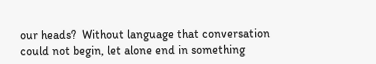our heads?  Without language that conversation could not begin, let alone end in something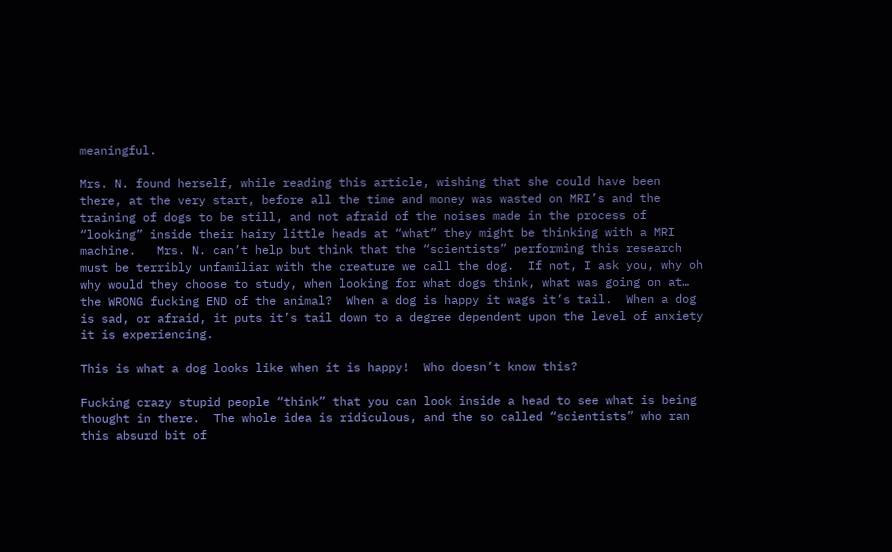meaningful.

Mrs. N. found herself, while reading this article, wishing that she could have been there, at the very start, before all the time and money was wasted on MRI’s and the training of dogs to be still, and not afraid of the noises made in the process of “looking” inside their hairy little heads at “what” they might be thinking with a MRI machine.   Mrs. N. can’t help but think that the “scientists” performing this research must be terribly unfamiliar with the creature we call the dog.  If not, I ask you, why oh why would they choose to study, when looking for what dogs think, what was going on at… the WRONG fucking END of the animal?  When a dog is happy it wags it’s tail.  When a dog is sad, or afraid, it puts it’s tail down to a degree dependent upon the level of anxiety it is experiencing.

This is what a dog looks like when it is happy!  Who doesn’t know this?

Fucking crazy stupid people “think” that you can look inside a head to see what is being thought in there.  The whole idea is ridiculous, and the so called “scientists” who ran this absurd bit of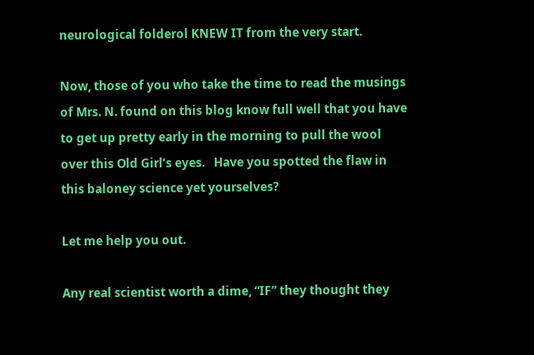neurological folderol KNEW IT from the very start.

Now, those of you who take the time to read the musings of Mrs. N. found on this blog know full well that you have to get up pretty early in the morning to pull the wool over this Old Girl’s eyes.   Have you spotted the flaw in this baloney science yet yourselves?

Let me help you out.

Any real scientist worth a dime, “IF” they thought they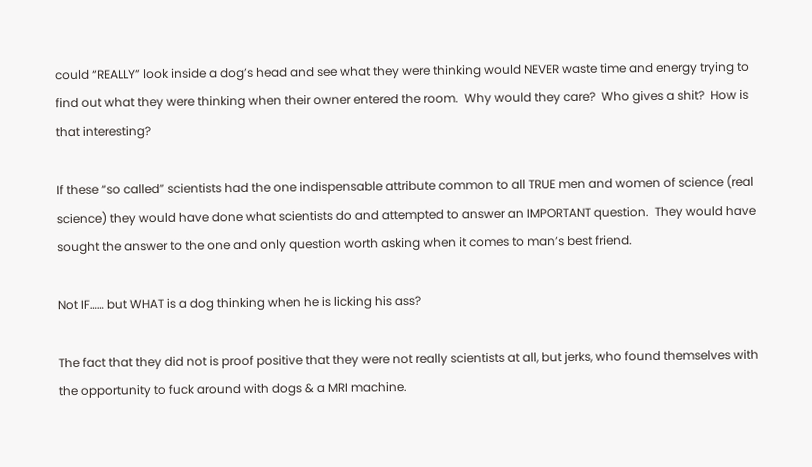could “REALLY” look inside a dog’s head and see what they were thinking would NEVER waste time and energy trying to find out what they were thinking when their owner entered the room.  Why would they care?  Who gives a shit?  How is that interesting?

If these “so called” scientists had the one indispensable attribute common to all TRUE men and women of science (real science) they would have done what scientists do and attempted to answer an IMPORTANT question.  They would have sought the answer to the one and only question worth asking when it comes to man’s best friend.

Not IF…… but WHAT is a dog thinking when he is licking his ass?

The fact that they did not is proof positive that they were not really scientists at all, but jerks, who found themselves with the opportunity to fuck around with dogs & a MRI machine.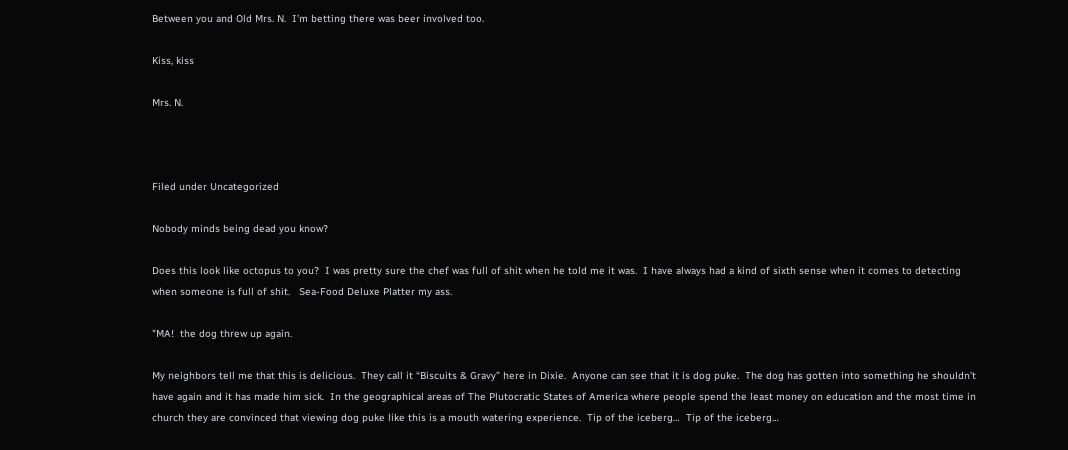Between you and Old Mrs. N.  I’m betting there was beer involved too.

Kiss, kiss

Mrs. N.



Filed under Uncategorized

Nobody minds being dead you know?

Does this look like octopus to you?  I was pretty sure the chef was full of shit when he told me it was.  I have always had a kind of sixth sense when it comes to detecting when someone is full of shit.   Sea-Food Deluxe Platter my ass.

"MA!  the dog threw up again.

My neighbors tell me that this is delicious.  They call it “Biscuits & Gravy” here in Dixie.  Anyone can see that it is dog puke.  The dog has gotten into something he shouldn’t have again and it has made him sick.  In the geographical areas of The Plutocratic States of America where people spend the least money on education and the most time in church they are convinced that viewing dog puke like this is a mouth watering experience.  Tip of the iceberg…  Tip of the iceberg…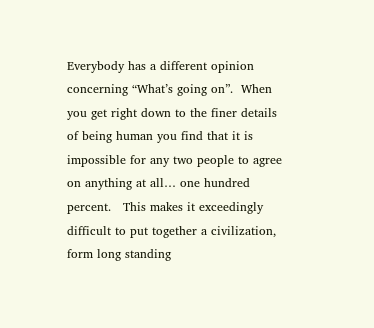Everybody has a different opinion concerning “What’s going on”.  When you get right down to the finer details of being human you find that it is impossible for any two people to agree on anything at all… one hundred percent.   This makes it exceedingly difficult to put together a civilization, form long standing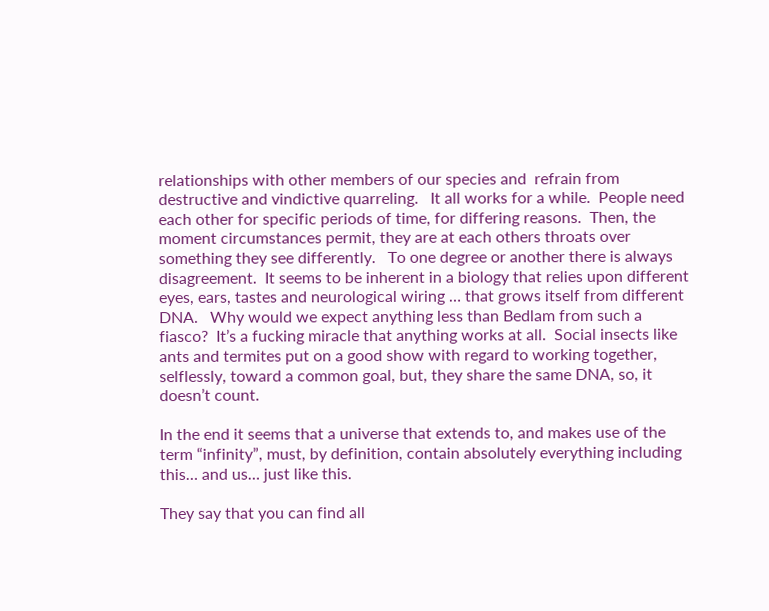relationships with other members of our species and  refrain from destructive and vindictive quarreling.   It all works for a while.  People need each other for specific periods of time, for differing reasons.  Then, the moment circumstances permit, they are at each others throats over something they see differently.   To one degree or another there is always disagreement.  It seems to be inherent in a biology that relies upon different eyes, ears, tastes and neurological wiring … that grows itself from different DNA.   Why would we expect anything less than Bedlam from such a fiasco?  It’s a fucking miracle that anything works at all.  Social insects like ants and termites put on a good show with regard to working together, selflessly, toward a common goal, but, they share the same DNA, so, it doesn’t count.

In the end it seems that a universe that extends to, and makes use of the term “infinity”, must, by definition, contain absolutely everything including this… and us… just like this.

They say that you can find all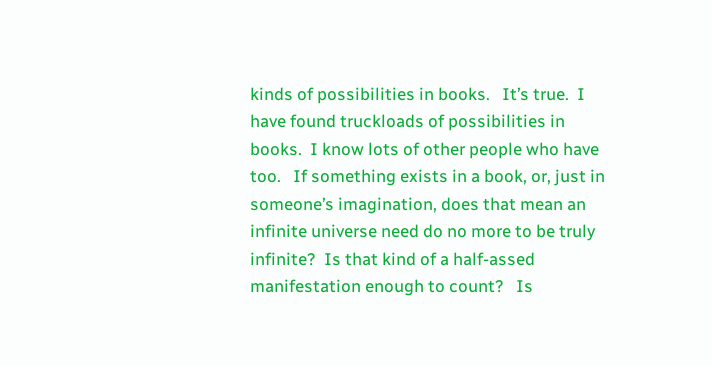kinds of possibilities in books.   It’s true.  I have found truckloads of possibilities in books.  I know lots of other people who have too.   If something exists in a book, or, just in someone’s imagination, does that mean an infinite universe need do no more to be truly infinite?  Is that kind of a half-assed manifestation enough to count?   Is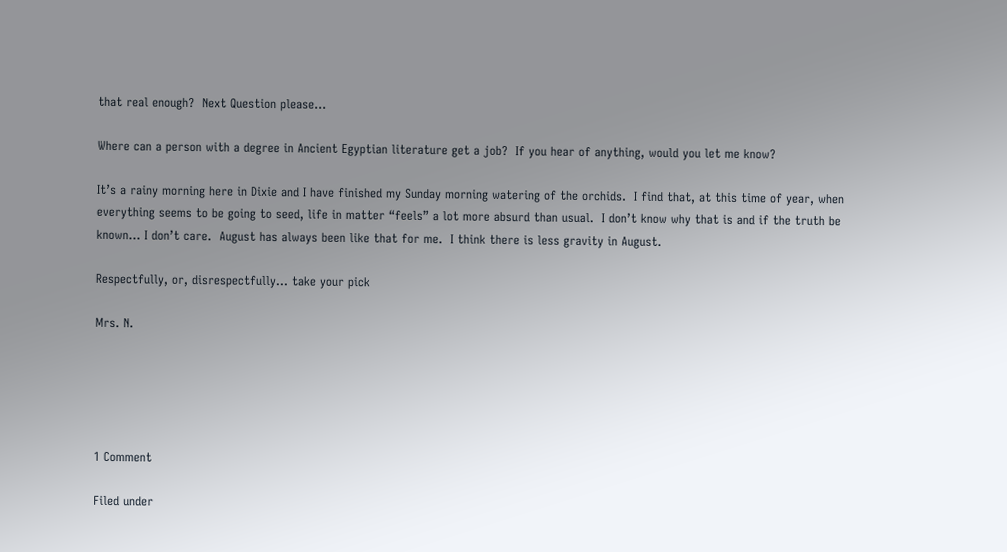that real enough?  Next Question please…

Where can a person with a degree in Ancient Egyptian literature get a job?  If you hear of anything, would you let me know?

It’s a rainy morning here in Dixie and I have finished my Sunday morning watering of the orchids.  I find that, at this time of year, when everything seems to be going to seed, life in matter “feels” a lot more absurd than usual.  I don’t know why that is and if the truth be known… I don’t care.  August has always been like that for me.  I think there is less gravity in August.

Respectfully, or, disrespectfully… take your pick

Mrs. N.





1 Comment

Filed under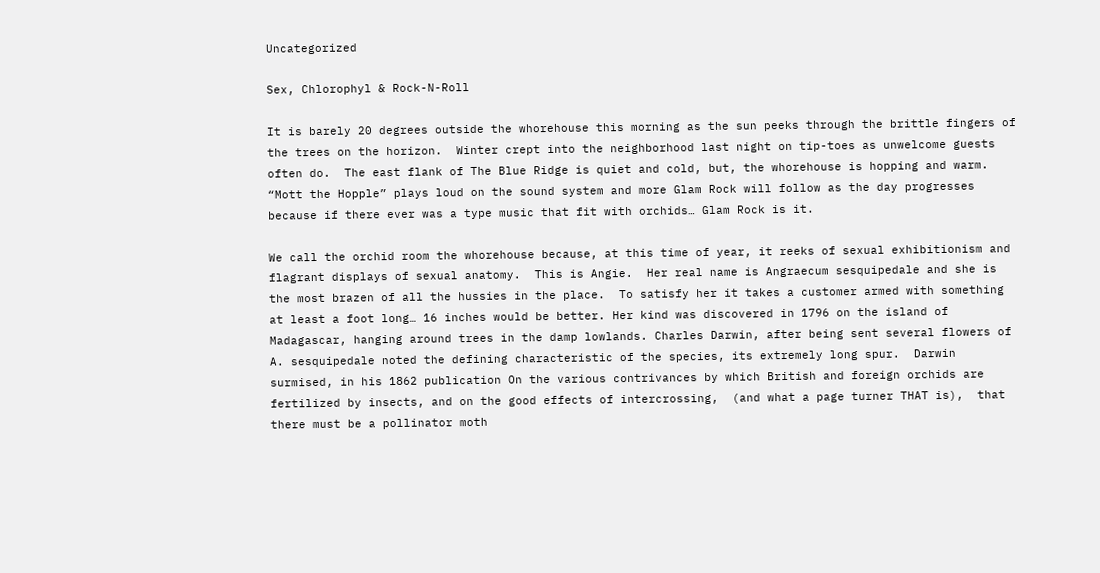Uncategorized

Sex, Chlorophyl & Rock-N-Roll

It is barely 20 degrees outside the whorehouse this morning as the sun peeks through the brittle fingers of the trees on the horizon.  Winter crept into the neighborhood last night on tip-toes as unwelcome guests often do.  The east flank of The Blue Ridge is quiet and cold, but, the whorehouse is hopping and warm.  “Mott the Hopple” plays loud on the sound system and more Glam Rock will follow as the day progresses because if there ever was a type music that fit with orchids… Glam Rock is it.

We call the orchid room the whorehouse because, at this time of year, it reeks of sexual exhibitionism and flagrant displays of sexual anatomy.  This is Angie.  Her real name is Angraecum sesquipedale and she is the most brazen of all the hussies in the place.  To satisfy her it takes a customer armed with something at least a foot long… 16 inches would be better. Her kind was discovered in 1796 on the island of Madagascar, hanging around trees in the damp lowlands. Charles Darwin, after being sent several flowers of A. sesquipedale noted the defining characteristic of the species, its extremely long spur.  Darwin surmised, in his 1862 publication On the various contrivances by which British and foreign orchids are fertilized by insects, and on the good effects of intercrossing,  (and what a page turner THAT is),  that there must be a pollinator moth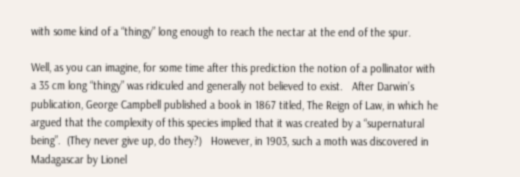with some kind of a “thingy” long enough to reach the nectar at the end of the spur.

Well, as you can imagine, for some time after this prediction the notion of a pollinator with a 35 cm long “thingy” was ridiculed and generally not believed to exist.   After Darwin’s publication, George Campbell published a book in 1867 titled, The Reign of Law, in which he argued that the complexity of this species implied that it was created by a “supernatural being”.  (They never give up, do they?)   However, in 1903, such a moth was discovered in Madagascar by Lionel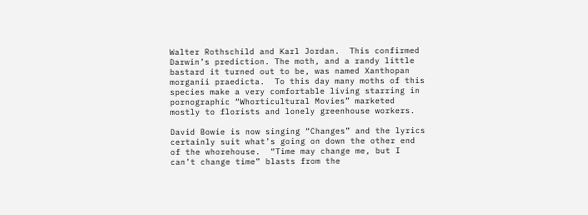Walter Rothschild and Karl Jordan.  This confirmed Darwin’s prediction. The moth, and a randy little bastard it turned out to be, was named Xanthopan morganii praedicta.  To this day many moths of this species make a very comfortable living starring in pornographic “Whorticultural Movies” marketed mostly to florists and lonely greenhouse workers.

David Bowie is now singing “Changes” and the lyrics certainly suit what’s going on down the other end of the whorehouse.  “Time may change me, but I can’t change time” blasts from the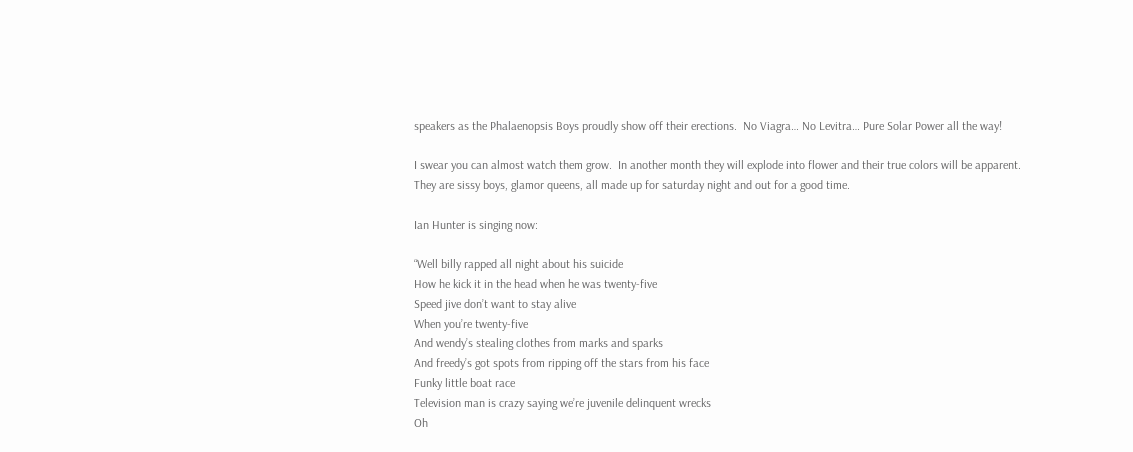speakers as the Phalaenopsis Boys proudly show off their erections.  No Viagra… No Levitra… Pure Solar Power all the way!

I swear you can almost watch them grow.  In another month they will explode into flower and their true colors will be apparent.  They are sissy boys, glamor queens, all made up for saturday night and out for a good time.

Ian Hunter is singing now:

“Well billy rapped all night about his suicide
How he kick it in the head when he was twenty-five
Speed jive don’t want to stay alive
When you’re twenty-five
And wendy’s stealing clothes from marks and sparks
And freedy’s got spots from ripping off the stars from his face
Funky little boat race
Television man is crazy saying we’re juvenile delinquent wrecks
Oh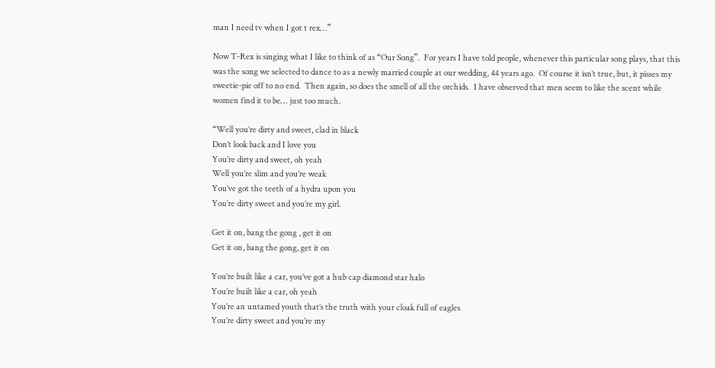man I need tv when I got t rex…”

Now T-Rex is singing what I like to think of as “Our Song”.  For years I have told people, whenever this particular song plays, that this was the song we selected to dance to as a newly married couple at our wedding, 44 years ago.  Of course it isn’t true, but, it pisses my sweetie-pie off to no end.  Then again, so does the smell of all the orchids.  I have observed that men seem to like the scent while women find it to be… just too much.

“Well you’re dirty and sweet, clad in black
Don’t look back and I love you
You’re dirty and sweet, oh yeah
Well you’re slim and you’re weak
You’ve got the teeth of a hydra upon you
You’re dirty sweet and you’re my girl.

Get it on, bang the gong , get it on
Get it on, bang the gong, get it on

You’re built like a car, you’ve got a hub cap diamond star halo
You’re built like a car, oh yeah
You’re an untamed youth that’s the truth with your cloak full of eagles
You’re dirty sweet and you’re my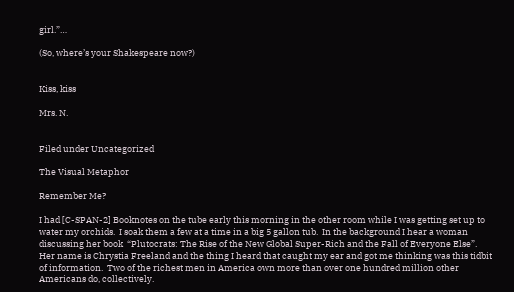girl.”…

(So, where’s your Shakespeare now?)


Kiss, kiss

Mrs. N.


Filed under Uncategorized

The Visual Metaphor

Remember Me?

I had [C-SPAN-2] Booknotes on the tube early this morning in the other room while I was getting set up to water my orchids.  I soak them a few at a time in a big 5 gallon tub.  In the background I hear a woman discussing her book  “Plutocrats: The Rise of the New Global Super-Rich and the Fall of Everyone Else”.   Her name is Chrystia Freeland and the thing I heard that caught my ear and got me thinking was this tidbit of information.  Two of the richest men in America own more than over one hundred million other Americans do, collectively.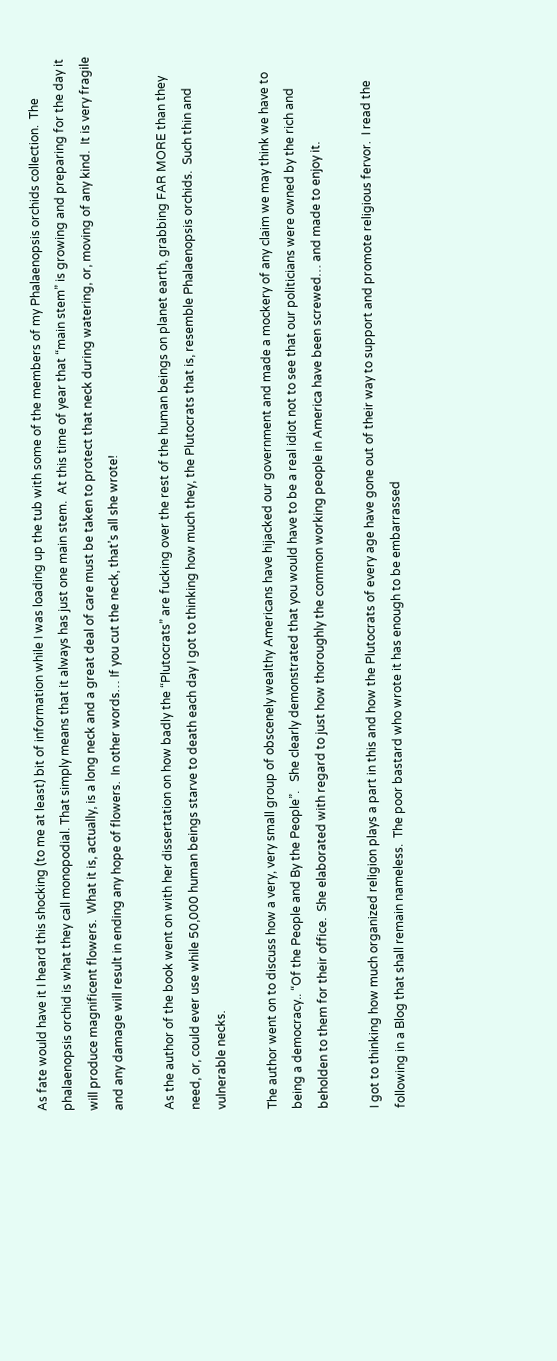As fate would have it I heard this shocking (to me at least) bit of information while I was loading up the tub with some of the members of my Phalaenopsis orchids collection.  The phalaenopsis orchid is what they call monopodial. That simply means that it always has just one main stem.  At this time of year that “main stem” is growing and preparing for the day it will produce magnificent flowers.  What it is, actually, is a long neck and a great deal of care must be taken to protect that neck during watering, or, moving of any kind.  It is very fragile and any damage will result in ending any hope of flowers.  In other words… If you cut the neck, that’s all she wrote!

As the author of the book went on with her dissertation on how badly the “Plutocrats” are fucking over the rest of the human beings on planet earth, grabbing FAR MORE than they need, or, could ever use while 50,000 human beings starve to death each day I got to thinking how much they, the Plutocrats that is, resemble Phalaenopsis orchids.  Such thin and vulnerable necks.

The author went on to discuss how a very, very small group of obscenely wealthy Americans have hijacked our government and made a mockery of any claim we may think we have to being a democracy.. “Of the People and By the People”.   She clearly demonstrated that you would have to be a real idiot not to see that our politicians were owned by the rich and beholden to them for their office.  She elaborated with regard to just how thoroughly the common working people in America have been screwed… and made to enjoy it.

I got to thinking how much organized religion plays a part in this and how the Plutocrats of every age have gone out of their way to support and promote religious fervor.  I read the following in a Blog that shall remain nameless.  The poor bastard who wrote it has enough to be embarrassed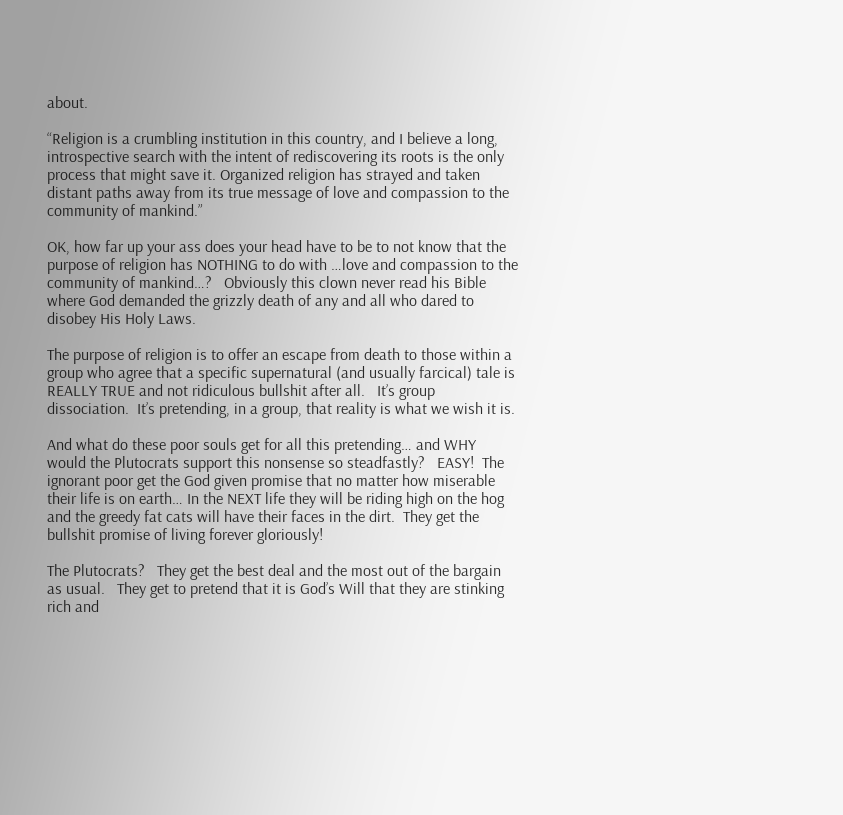about.

“Religion is a crumbling institution in this country, and I believe a long, introspective search with the intent of rediscovering its roots is the only process that might save it. Organized religion has strayed and taken distant paths away from its true message of love and compassion to the community of mankind.”

OK, how far up your ass does your head have to be to not know that the purpose of religion has NOTHING to do with …love and compassion to the community of mankind…?   Obviously this clown never read his Bible where God demanded the grizzly death of any and all who dared to disobey His Holy Laws.

The purpose of religion is to offer an escape from death to those within a group who agree that a specific supernatural (and usually farcical) tale is REALLY TRUE and not ridiculous bullshit after all.   It’s group dissociation.  It’s pretending, in a group, that reality is what we wish it is.

And what do these poor souls get for all this pretending… and WHY would the Plutocrats support this nonsense so steadfastly?   EASY!  The ignorant poor get the God given promise that no matter how miserable their life is on earth… In the NEXT life they will be riding high on the hog and the greedy fat cats will have their faces in the dirt.  They get the bullshit promise of living forever gloriously!

The Plutocrats?   They get the best deal and the most out of the bargain as usual.   They get to pretend that it is God’s Will that they are stinking rich and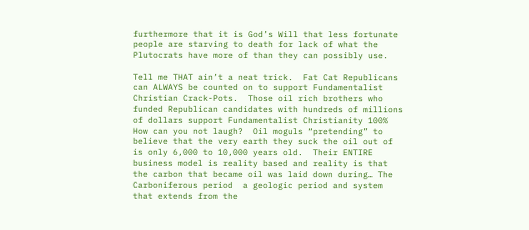furthermore that it is God’s Will that less fortunate people are starving to death for lack of what the Plutocrats have more of than they can possibly use.

Tell me THAT ain’t a neat trick.  Fat Cat Republicans can ALWAYS be counted on to support Fundamentalist Christian Crack-Pots.  Those oil rich brothers who funded Republican candidates with hundreds of millions of dollars support Fundamentalist Christianity 100%   How can you not laugh?  Oil moguls “pretending” to believe that the very earth they suck the oil out of is only 6,000 to 10,000 years old.  Their ENTIRE business model is reality based and reality is that the carbon that became oil was laid down during… The Carboniferous period  a geologic period and system that extends from the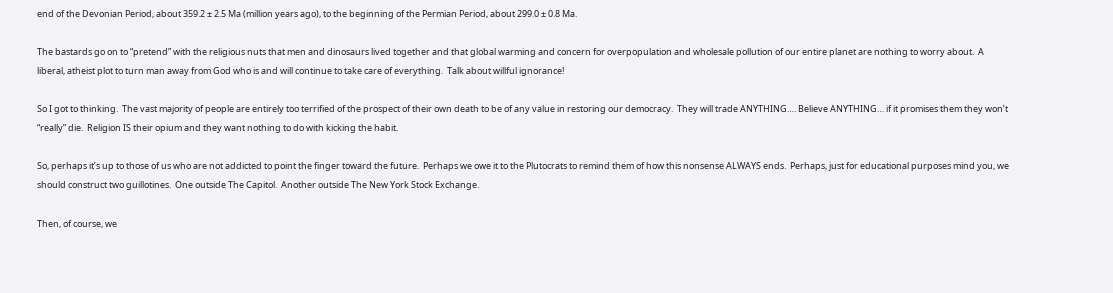end of the Devonian Period, about 359.2 ± 2.5 Ma (million years ago), to the beginning of the Permian Period, about 299.0 ± 0.8 Ma.

The bastards go on to “pretend” with the religious nuts that men and dinosaurs lived together and that global warming and concern for overpopulation and wholesale pollution of our entire planet are nothing to worry about.  A liberal, atheist plot to turn man away from God who is and will continue to take care of everything.  Talk about willful ignorance!

So I got to thinking.  The vast majority of people are entirely too terrified of the prospect of their own death to be of any value in restoring our democracy.  They will trade ANYTHING…. Believe ANYTHING… if it promises them they won’t “really” die.  Religion IS their opium and they want nothing to do with kicking the habit.

So, perhaps it’s up to those of us who are not addicted to point the finger toward the future.  Perhaps we owe it to the Plutocrats to remind them of how this nonsense ALWAYS ends.  Perhaps, just for educational purposes mind you, we should construct two guillotines.  One outside The Capitol.  Another outside The New York Stock Exchange.

Then, of course, we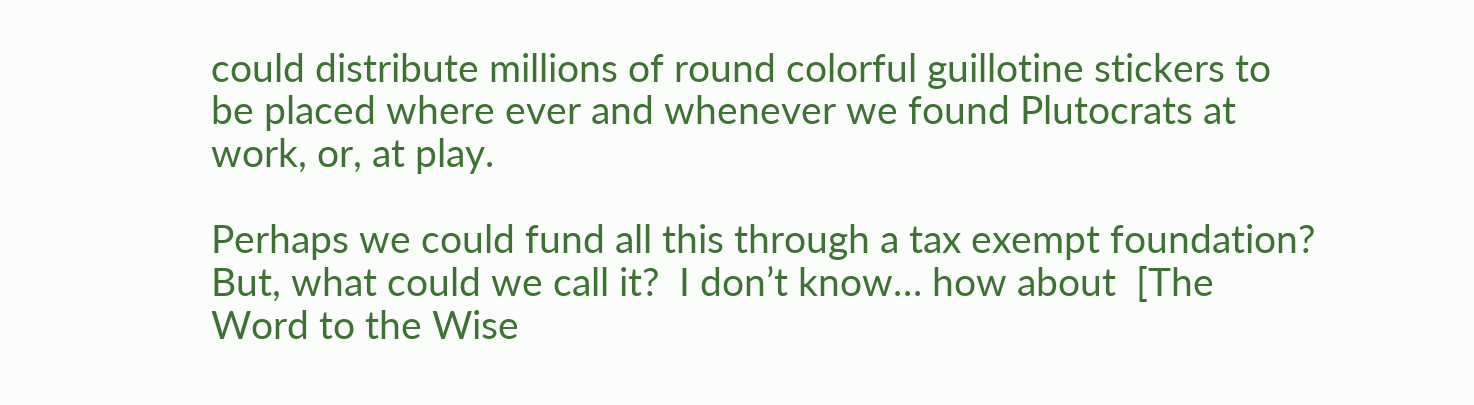could distribute millions of round colorful guillotine stickers to be placed where ever and whenever we found Plutocrats at work, or, at play.

Perhaps we could fund all this through a tax exempt foundation?  But, what could we call it?  I don’t know… how about  [The Word to the Wise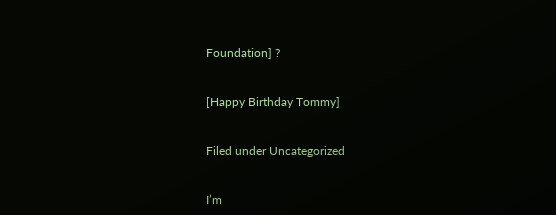Foundation] ?


[Happy Birthday Tommy]


Filed under Uncategorized


I’m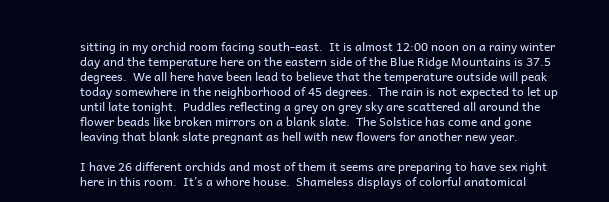sitting in my orchid room facing south-east.  It is almost 12:00 noon on a rainy winter day and the temperature here on the eastern side of the Blue Ridge Mountains is 37.5 degrees.  We all here have been lead to believe that the temperature outside will peak today somewhere in the neighborhood of 45 degrees.  The rain is not expected to let up until late tonight.  Puddles reflecting a grey on grey sky are scattered all around the flower beads like broken mirrors on a blank slate.  The Solstice has come and gone leaving that blank slate pregnant as hell with new flowers for another new year.

I have 26 different orchids and most of them it seems are preparing to have sex right here in this room.  It’s a whore house.  Shameless displays of colorful anatomical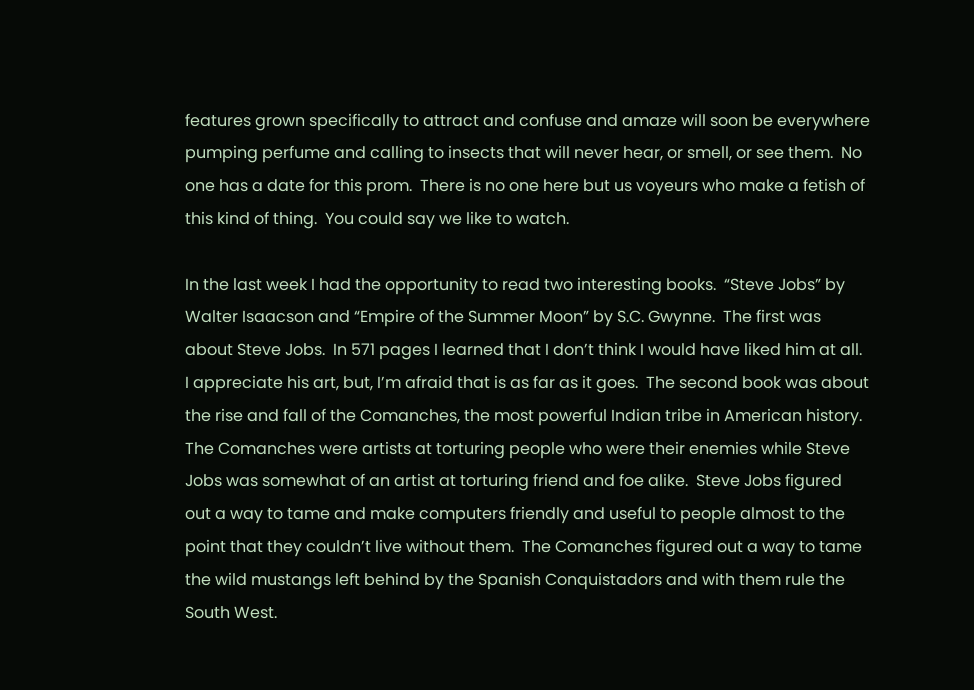features grown specifically to attract and confuse and amaze will soon be everywhere pumping perfume and calling to insects that will never hear, or smell, or see them.  No one has a date for this prom.  There is no one here but us voyeurs who make a fetish of this kind of thing.  You could say we like to watch.

In the last week I had the opportunity to read two interesting books.  “Steve Jobs” by Walter Isaacson and “Empire of the Summer Moon” by S.C. Gwynne.  The first was about Steve Jobs.  In 571 pages I learned that I don’t think I would have liked him at all.  I appreciate his art, but, I’m afraid that is as far as it goes.  The second book was about the rise and fall of the Comanches, the most powerful Indian tribe in American history.  The Comanches were artists at torturing people who were their enemies while Steve Jobs was somewhat of an artist at torturing friend and foe alike.  Steve Jobs figured out a way to tame and make computers friendly and useful to people almost to the point that they couldn’t live without them.  The Comanches figured out a way to tame the wild mustangs left behind by the Spanish Conquistadors and with them rule the South West.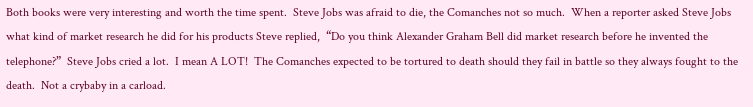Both books were very interesting and worth the time spent.  Steve Jobs was afraid to die, the Comanches not so much.  When a reporter asked Steve Jobs what kind of market research he did for his products Steve replied,  “Do you think Alexander Graham Bell did market research before he invented the telephone?”  Steve Jobs cried a lot.  I mean A LOT!  The Comanches expected to be tortured to death should they fail in battle so they always fought to the death.  Not a crybaby in a carload.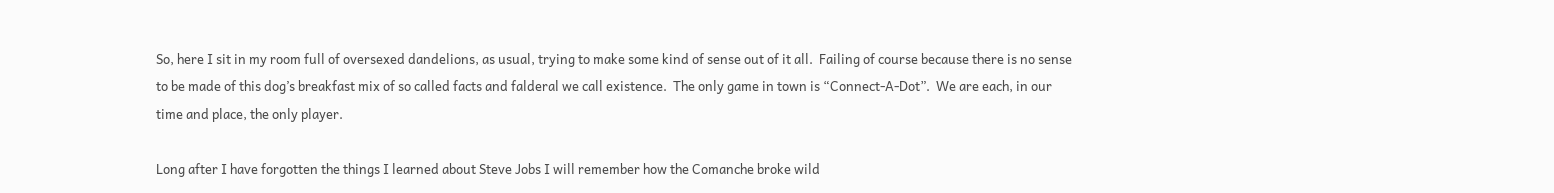So, here I sit in my room full of oversexed dandelions, as usual, trying to make some kind of sense out of it all.  Failing of course because there is no sense to be made of this dog’s breakfast mix of so called facts and falderal we call existence.  The only game in town is “Connect-A-Dot”.  We are each, in our time and place, the only player.

Long after I have forgotten the things I learned about Steve Jobs I will remember how the Comanche broke wild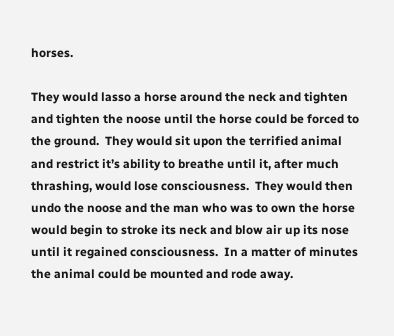horses.

They would lasso a horse around the neck and tighten and tighten the noose until the horse could be forced to the ground.  They would sit upon the terrified animal and restrict it’s ability to breathe until it, after much thrashing, would lose consciousness.  They would then undo the noose and the man who was to own the horse would begin to stroke its neck and blow air up its nose until it regained consciousness.  In a matter of minutes the animal could be mounted and rode away.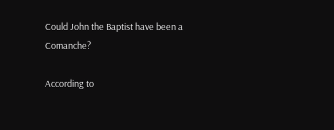Could John the Baptist have been a Comanche?

According to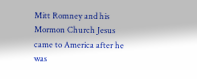Mitt Romney and his Mormon Church Jesus came to America after he was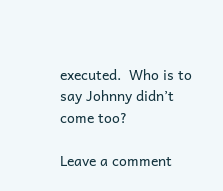executed.  Who is to say Johnny didn’t come too?

Leave a comment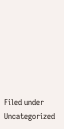Filed under Uncategorized